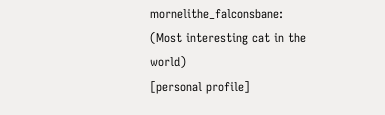mornelithe_falconsbane: (Most interesting cat in the world)
[personal profile]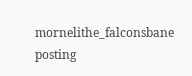mornelithe_falconsbane posting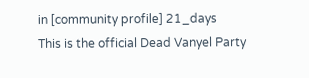in [community profile] 21_days
This is the official Dead Vanyel Party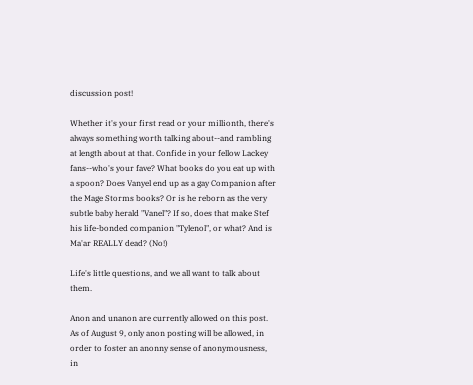discussion post!

Whether it's your first read or your millionth, there's always something worth talking about--and rambling at length about at that. Confide in your fellow Lackey fans--who's your fave? What books do you eat up with a spoon? Does Vanyel end up as a gay Companion after the Mage Storms books? Or is he reborn as the very subtle baby herald "Vanel"? If so, does that make Stef his life-bonded companion "Tylenol", or what? And is Ma'ar REALLY dead? (No!)

Life's little questions, and we all want to talk about them.

Anon and unanon are currently allowed on this post. As of August 9, only anon posting will be allowed, in order to foster an anonny sense of anonymousness, in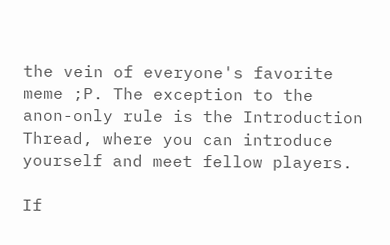the vein of everyone's favorite meme ;P. The exception to the anon-only rule is the Introduction Thread, where you can introduce yourself and meet fellow players.

If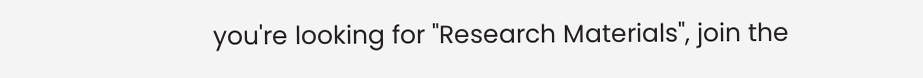you're looking for "Research Materials", join the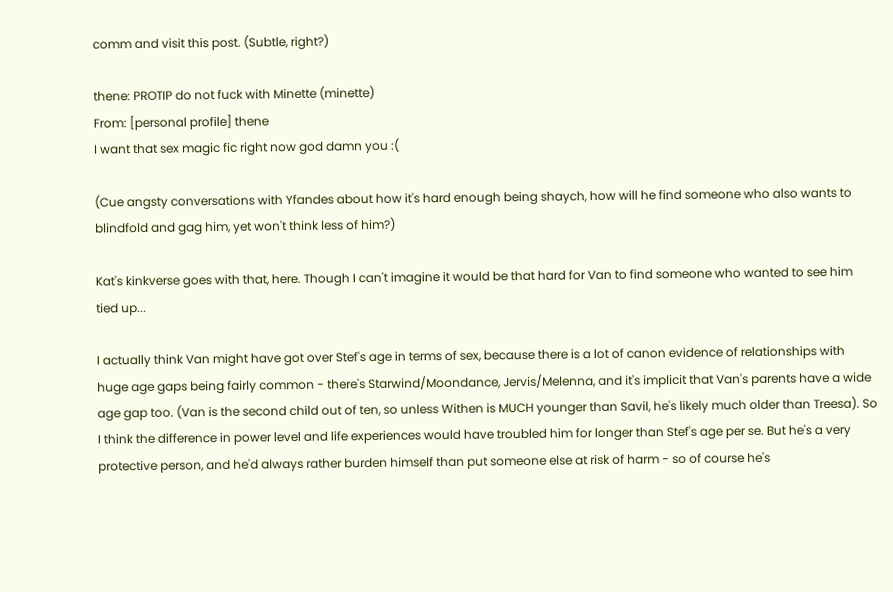comm and visit this post. (Subtle, right?)

thene: PROTIP do not fuck with Minette (minette)
From: [personal profile] thene
I want that sex magic fic right now god damn you :(

(Cue angsty conversations with Yfandes about how it's hard enough being shaych, how will he find someone who also wants to blindfold and gag him, yet won't think less of him?)

Kat's kinkverse goes with that, here. Though I can't imagine it would be that hard for Van to find someone who wanted to see him tied up...

I actually think Van might have got over Stef's age in terms of sex, because there is a lot of canon evidence of relationships with huge age gaps being fairly common - there's Starwind/Moondance, Jervis/Melenna, and it's implicit that Van's parents have a wide age gap too. (Van is the second child out of ten, so unless Withen is MUCH younger than Savil, he's likely much older than Treesa). So I think the difference in power level and life experiences would have troubled him for longer than Stef's age per se. But he's a very protective person, and he'd always rather burden himself than put someone else at risk of harm - so of course he's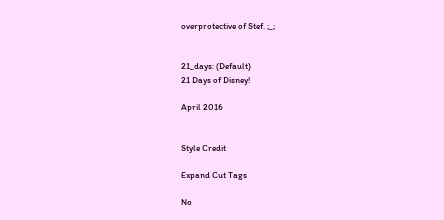overprotective of Stef. ;_;


21_days: (Default)
21 Days of Disney!

April 2016


Style Credit

Expand Cut Tags

No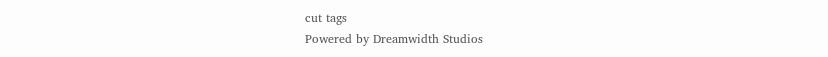cut tags
Powered by Dreamwidth Studios